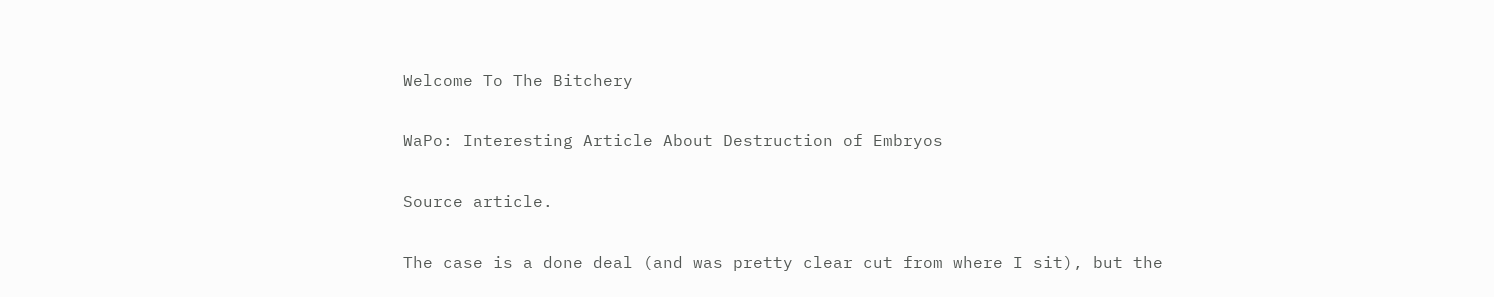Welcome To The Bitchery

WaPo: Interesting Article About Destruction of Embryos

Source article.

The case is a done deal (and was pretty clear cut from where I sit), but the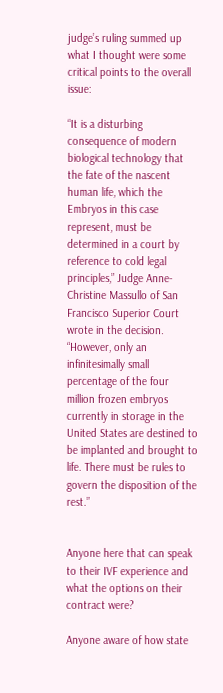judge’s ruling summed up what I thought were some critical points to the overall issue:

“It is a disturbing consequence of modern biological technology that the fate of the nascent human life, which the Embryos in this case represent, must be determined in a court by reference to cold legal principles,” Judge Anne-Christine Massullo of San Francisco Superior Court wrote in the decision. “However, only an infinitesimally small percentage of the four million frozen embryos currently in storage in the United States are destined to be implanted and brought to life. There must be rules to govern the disposition of the rest.”


Anyone here that can speak to their IVF experience and what the options on their contract were?

Anyone aware of how state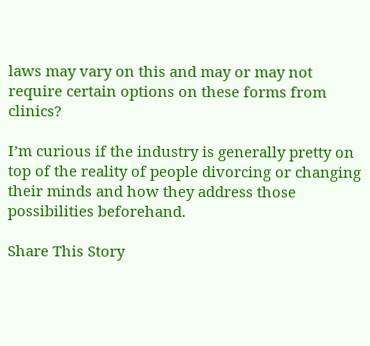laws may vary on this and may or may not require certain options on these forms from clinics?

I’m curious if the industry is generally pretty on top of the reality of people divorcing or changing their minds and how they address those possibilities beforehand.

Share This Story